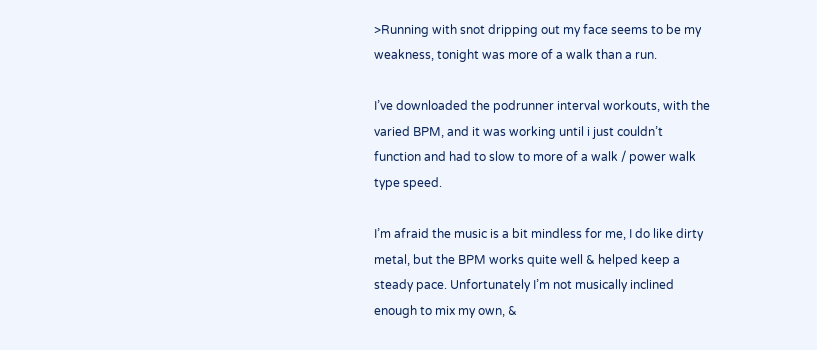>Running with snot dripping out my face seems to be my weakness, tonight was more of a walk than a run.

I’ve downloaded the podrunner interval workouts, with the varied BPM, and it was working until i just couldn’t function and had to slow to more of a walk / power walk type speed.

I’m afraid the music is a bit mindless for me, I do like dirty metal, but the BPM works quite well & helped keep a steady pace. Unfortunately I’m not musically inclined enough to mix my own, &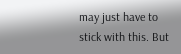may just have to stick with this. But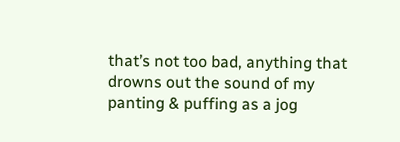that’s not too bad, anything that drowns out the sound of my panting & puffing as a jog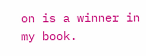on is a winner in my book.